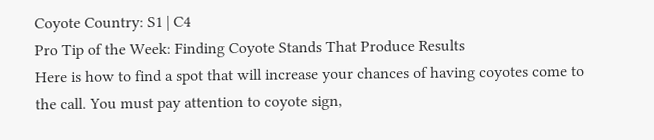Coyote Country: S1 | C4
Pro Tip of the Week: Finding Coyote Stands That Produce Results
Here is how to find a spot that will increase your chances of having coyotes come to the call. You must pay attention to coyote sign,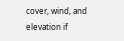cover, wind, and elevation if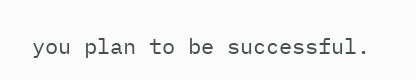you plan to be successful.